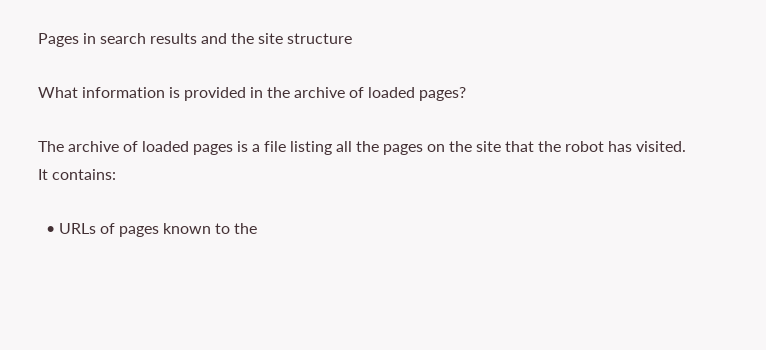Pages in search results and the site structure

What information is provided in the archive of loaded pages?

The archive of loaded pages is a file listing all the pages on the site that the robot has visited. It contains:

  • URLs of pages known to the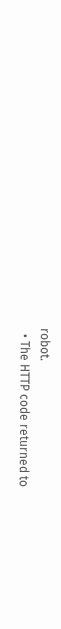robot.
  • The HTTP code returned to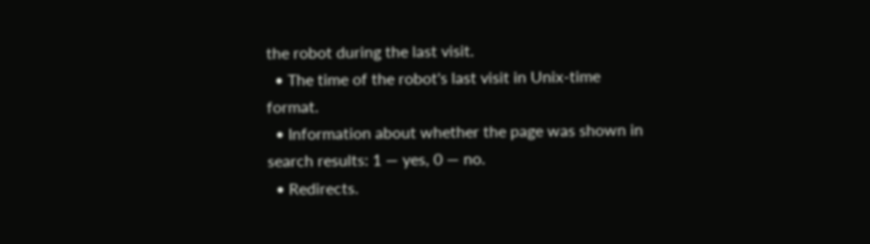the robot during the last visit.
  • The time of the robot's last visit in Unix-time format.
  • Information about whether the page was shown in search results: 1 — yes, 0 — no.
  • Redirects.